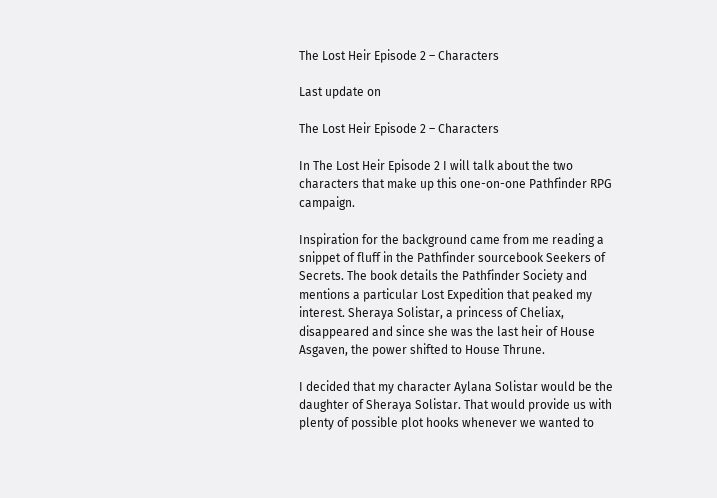The Lost Heir Episode 2 – Characters

Last update on

The Lost Heir Episode 2 – Characters

In The Lost Heir Episode 2 I will talk about the two characters that make up this one-on-one Pathfinder RPG campaign.

Inspiration for the background came from me reading a snippet of fluff in the Pathfinder sourcebook Seekers of Secrets. The book details the Pathfinder Society and mentions a particular Lost Expedition that peaked my interest. Sheraya Solistar, a princess of Cheliax, disappeared and since she was the last heir of House Asgaven, the power shifted to House Thrune.

I decided that my character Aylana Solistar would be the daughter of Sheraya Solistar. That would provide us with plenty of possible plot hooks whenever we wanted to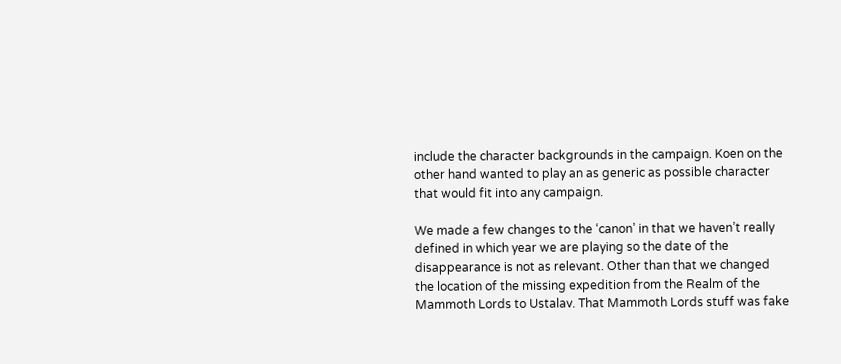include the character backgrounds in the campaign. Koen on the other hand wanted to play an as generic as possible character that would fit into any campaign.

We made a few changes to the ‘canon’ in that we haven’t really defined in which year we are playing so the date of the disappearance is not as relevant. Other than that we changed the location of the missing expedition from the Realm of the Mammoth Lords to Ustalav. That Mammoth Lords stuff was fake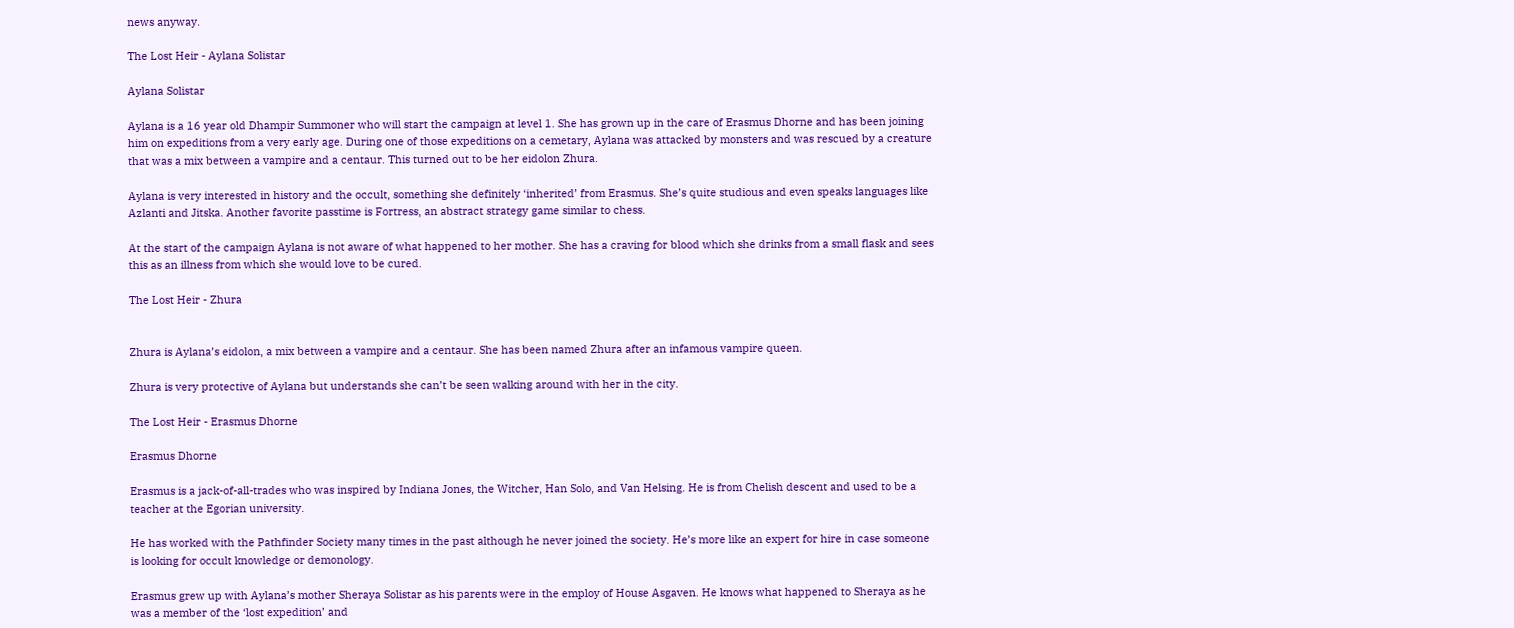news anyway.

The Lost Heir - Aylana Solistar

Aylana Solistar

Aylana is a 16 year old Dhampir Summoner who will start the campaign at level 1. She has grown up in the care of Erasmus Dhorne and has been joining him on expeditions from a very early age. During one of those expeditions on a cemetary, Aylana was attacked by monsters and was rescued by a creature that was a mix between a vampire and a centaur. This turned out to be her eidolon Zhura.

Aylana is very interested in history and the occult, something she definitely ‘inherited’ from Erasmus. She’s quite studious and even speaks languages like Azlanti and Jitska. Another favorite passtime is Fortress, an abstract strategy game similar to chess.

At the start of the campaign Aylana is not aware of what happened to her mother. She has a craving for blood which she drinks from a small flask and sees this as an illness from which she would love to be cured.

The Lost Heir - Zhura


Zhura is Aylana’s eidolon, a mix between a vampire and a centaur. She has been named Zhura after an infamous vampire queen.

Zhura is very protective of Aylana but understands she can’t be seen walking around with her in the city.

The Lost Heir - Erasmus Dhorne

Erasmus Dhorne

Erasmus is a jack-of-all-trades who was inspired by Indiana Jones, the Witcher, Han Solo, and Van Helsing. He is from Chelish descent and used to be a teacher at the Egorian university.

He has worked with the Pathfinder Society many times in the past although he never joined the society. He’s more like an expert for hire in case someone is looking for occult knowledge or demonology.

Erasmus grew up with Aylana’s mother Sheraya Solistar as his parents were in the employ of House Asgaven. He knows what happened to Sheraya as he was a member of the ‘lost expedition’ and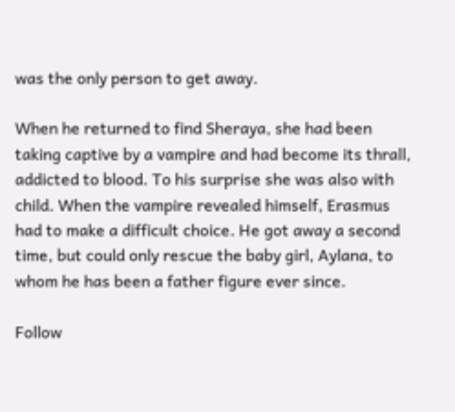was the only person to get away.

When he returned to find Sheraya, she had been taking captive by a vampire and had become its thrall, addicted to blood. To his surprise she was also with child. When the vampire revealed himself, Erasmus had to make a difficult choice. He got away a second time, but could only rescue the baby girl, Aylana, to whom he has been a father figure ever since.

Follow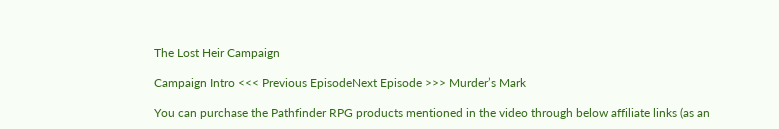The Lost Heir Campaign

Campaign Intro <<< Previous EpisodeNext Episode >>> Murder’s Mark

You can purchase the Pathfinder RPG products mentioned in the video through below affiliate links (as an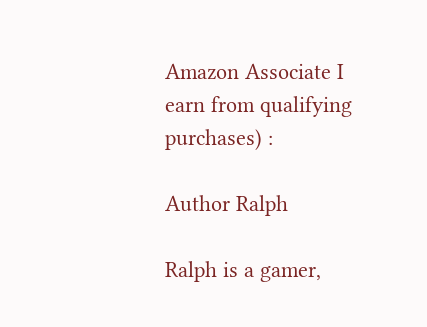Amazon Associate I earn from qualifying purchases) :

Author Ralph

Ralph is a gamer,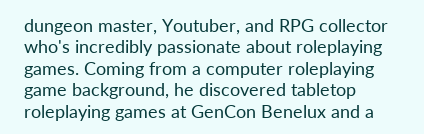dungeon master, Youtuber, and RPG collector who's incredibly passionate about roleplaying games. Coming from a computer roleplaying game background, he discovered tabletop roleplaying games at GenCon Benelux and a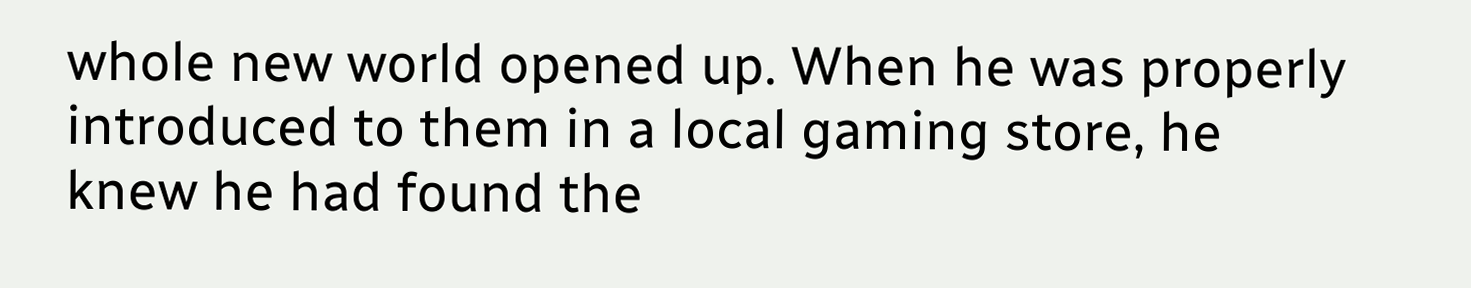whole new world opened up. When he was properly introduced to them in a local gaming store, he knew he had found the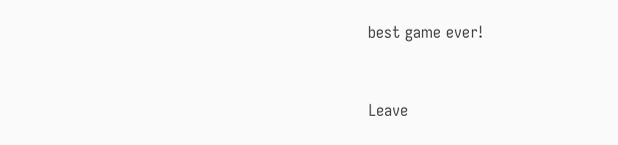best game ever!



Leave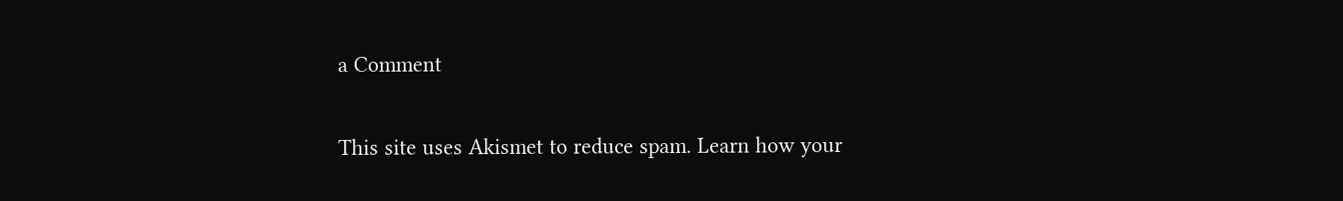a Comment

This site uses Akismet to reduce spam. Learn how your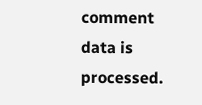comment data is processed.